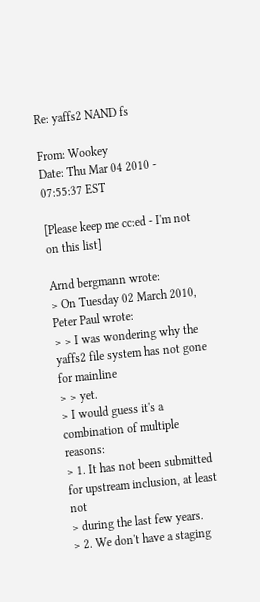Re: yaffs2 NAND fs

From: Wookey
Date: Thu Mar 04 2010 - 07:55:37 EST

[Please keep me cc:ed - I'm not on this list]

Arnd bergmann wrote:
> On Tuesday 02 March 2010, Peter Paul wrote:
> > I was wondering why the yaffs2 file system has not gone for mainline
> > yet.
> I would guess it's a combination of multiple reasons:
> 1. It has not been submitted for upstream inclusion, at least not
> during the last few years.
> 2. We don't have a staging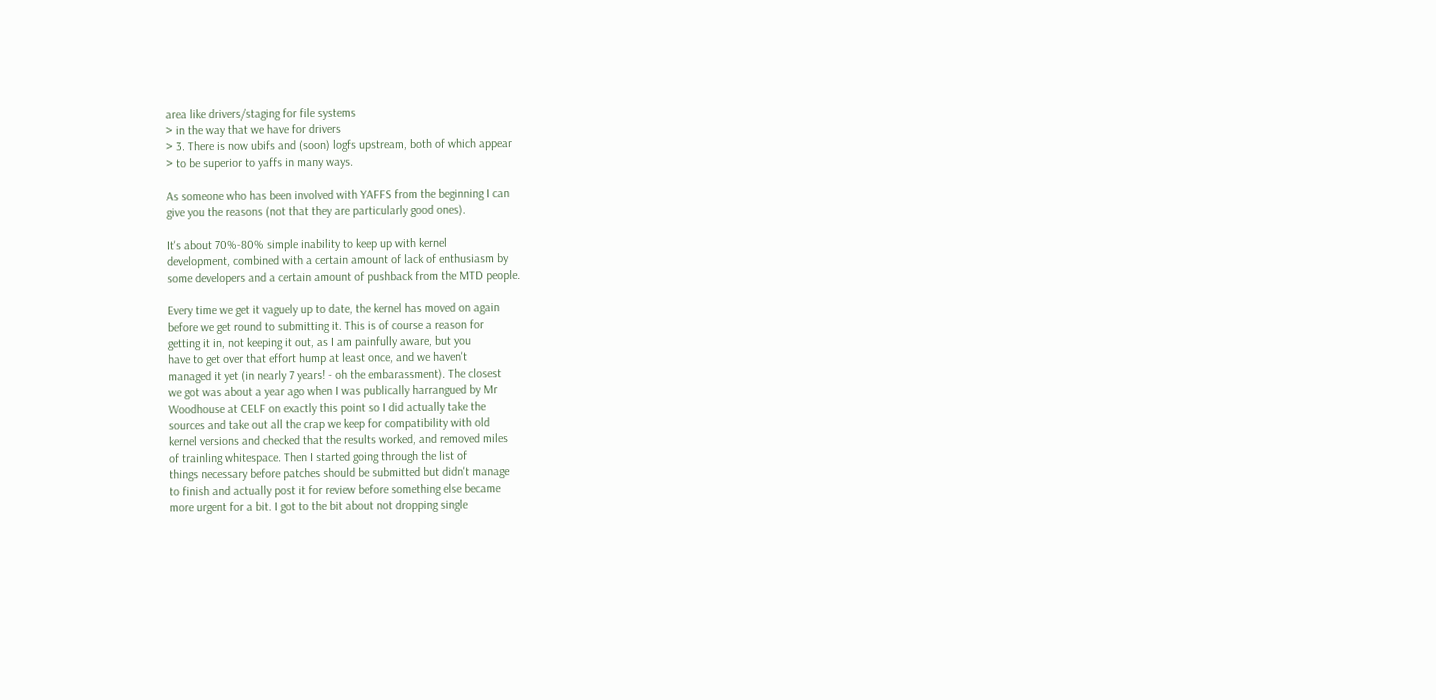area like drivers/staging for file systems
> in the way that we have for drivers
> 3. There is now ubifs and (soon) logfs upstream, both of which appear
> to be superior to yaffs in many ways.

As someone who has been involved with YAFFS from the beginning I can
give you the reasons (not that they are particularly good ones).

It's about 70%-80% simple inability to keep up with kernel
development, combined with a certain amount of lack of enthusiasm by
some developers and a certain amount of pushback from the MTD people.

Every time we get it vaguely up to date, the kernel has moved on again
before we get round to submitting it. This is of course a reason for
getting it in, not keeping it out, as I am painfully aware, but you
have to get over that effort hump at least once, and we haven't
managed it yet (in nearly 7 years! - oh the embarassment). The closest
we got was about a year ago when I was publically harrangued by Mr
Woodhouse at CELF on exactly this point so I did actually take the
sources and take out all the crap we keep for compatibility with old
kernel versions and checked that the results worked, and removed miles
of trainling whitespace. Then I started going through the list of
things necessary before patches should be submitted but didn't manage
to finish and actually post it for review before something else became
more urgent for a bit. I got to the bit about not dropping single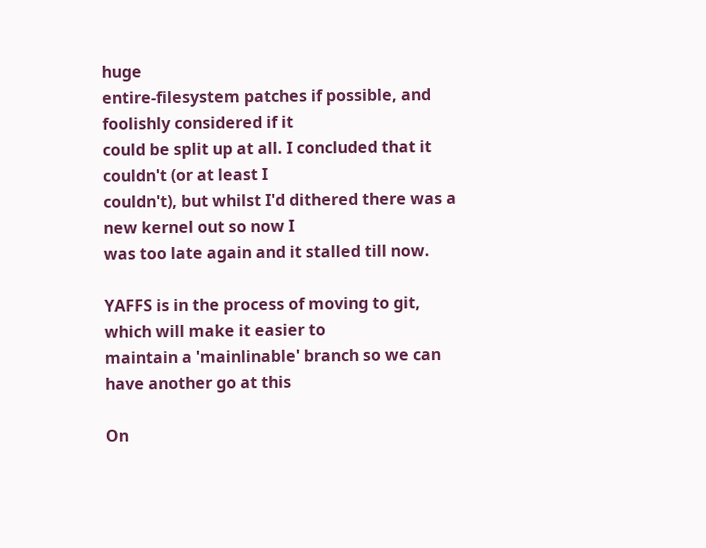huge
entire-filesystem patches if possible, and foolishly considered if it
could be split up at all. I concluded that it couldn't (or at least I
couldn't), but whilst I'd dithered there was a new kernel out so now I
was too late again and it stalled till now.

YAFFS is in the process of moving to git, which will make it easier to
maintain a 'mainlinable' branch so we can have another go at this

On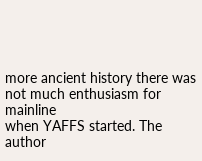more ancient history there was not much enthusiasm for mainline
when YAFFS started. The author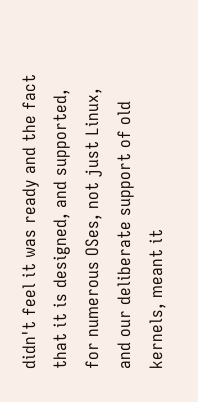didn't feel it was ready and the fact
that it is designed, and supported, for numerous OSes, not just Linux,
and our deliberate support of old kernels, meant it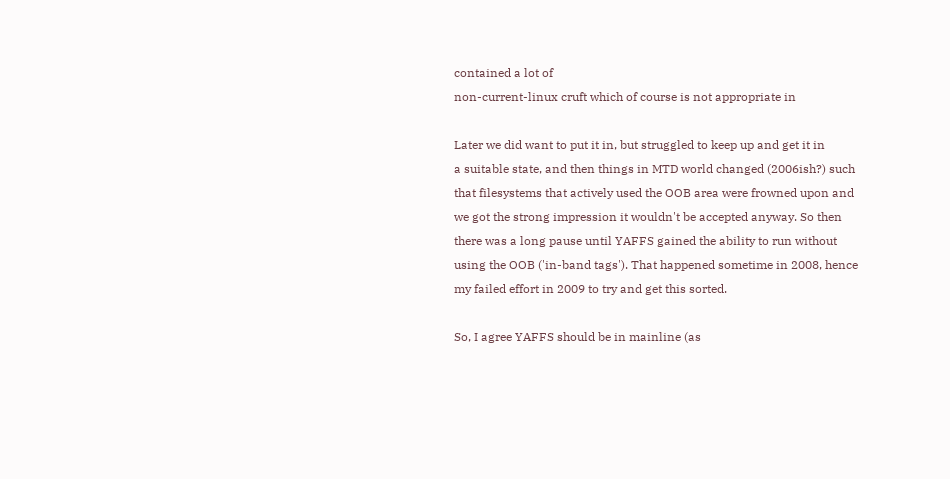contained a lot of
non-current-linux cruft which of course is not appropriate in

Later we did want to put it in, but struggled to keep up and get it in
a suitable state, and then things in MTD world changed (2006ish?) such
that filesystems that actively used the OOB area were frowned upon and
we got the strong impression it wouldn't be accepted anyway. So then
there was a long pause until YAFFS gained the ability to run without
using the OOB ('in-band tags'). That happened sometime in 2008, hence
my failed effort in 2009 to try and get this sorted.

So, I agree YAFFS should be in mainline (as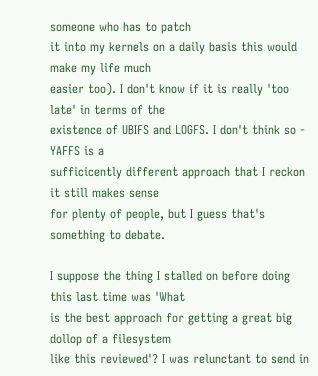someone who has to patch
it into my kernels on a daily basis this would make my life much
easier too). I don't know if it is really 'too late' in terms of the
existence of UBIFS and LOGFS. I don't think so - YAFFS is a
sufficicently different approach that I reckon it still makes sense
for plenty of people, but I guess that's something to debate.

I suppose the thing I stalled on before doing this last time was 'What
is the best approach for getting a great big dollop of a filesystem
like this reviewed'? I was relunctant to send in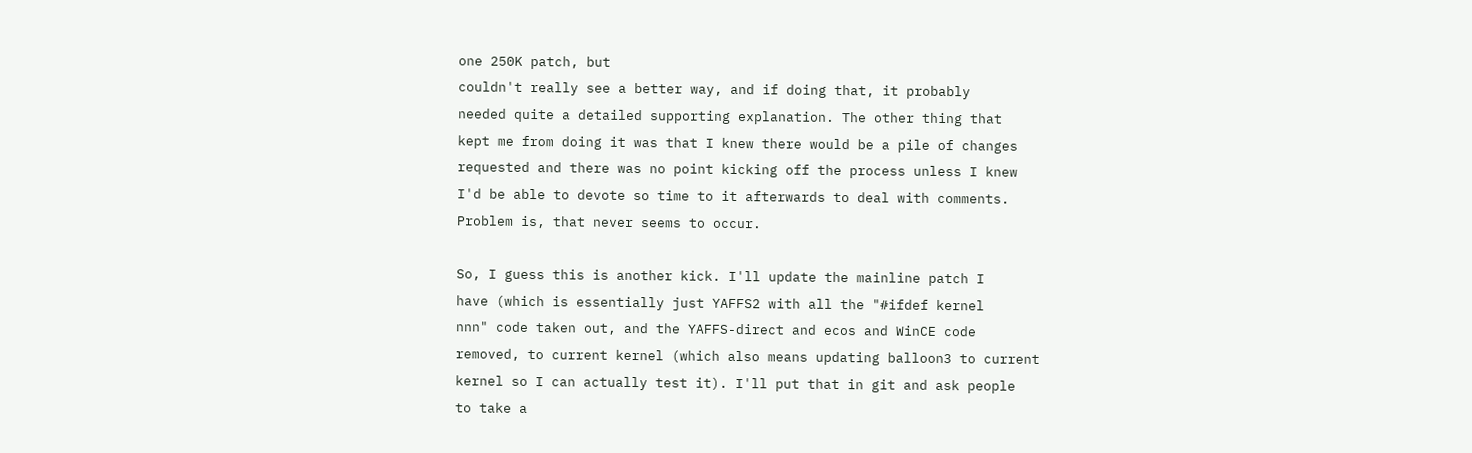one 250K patch, but
couldn't really see a better way, and if doing that, it probably
needed quite a detailed supporting explanation. The other thing that
kept me from doing it was that I knew there would be a pile of changes
requested and there was no point kicking off the process unless I knew
I'd be able to devote so time to it afterwards to deal with comments.
Problem is, that never seems to occur.

So, I guess this is another kick. I'll update the mainline patch I
have (which is essentially just YAFFS2 with all the "#ifdef kernel
nnn" code taken out, and the YAFFS-direct and ecos and WinCE code
removed, to current kernel (which also means updating balloon3 to current
kernel so I can actually test it). I'll put that in git and ask people
to take a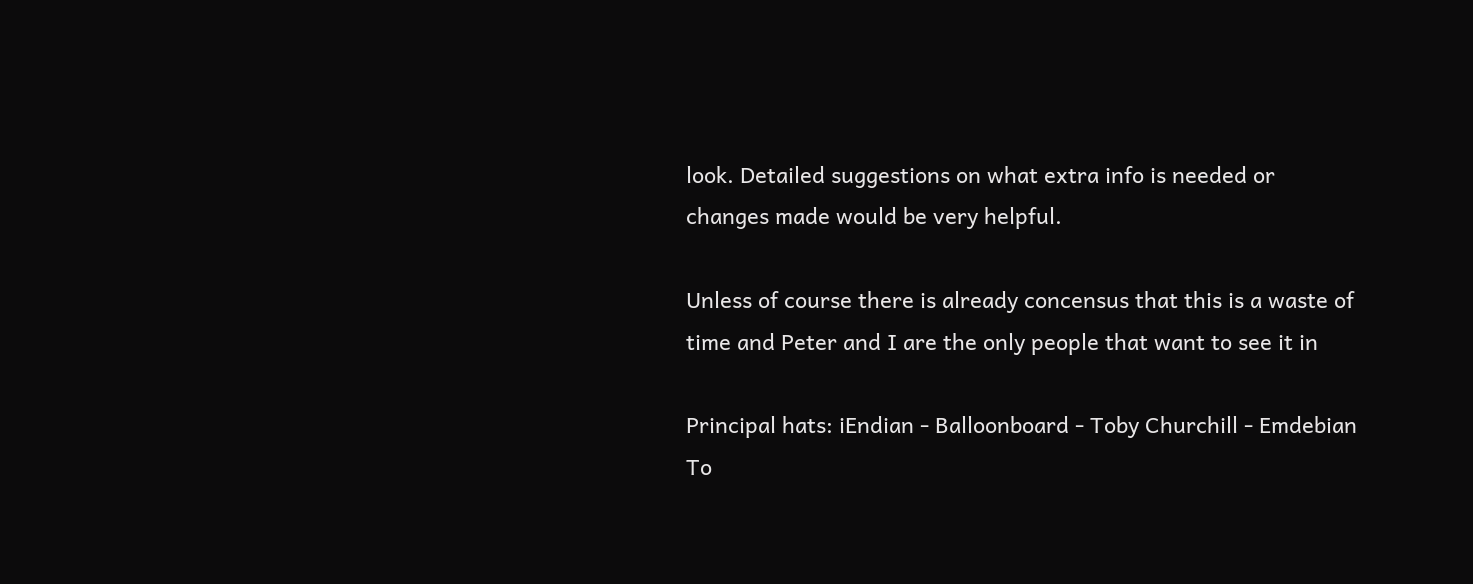look. Detailed suggestions on what extra info is needed or
changes made would be very helpful.

Unless of course there is already concensus that this is a waste of
time and Peter and I are the only people that want to see it in

Principal hats: iEndian - Balloonboard - Toby Churchill - Emdebian
To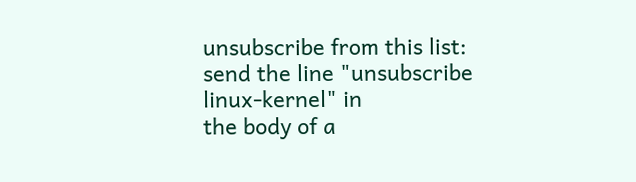unsubscribe from this list: send the line "unsubscribe linux-kernel" in
the body of a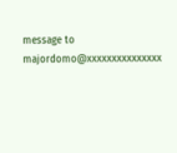message to majordomo@xxxxxxxxxxxxxxx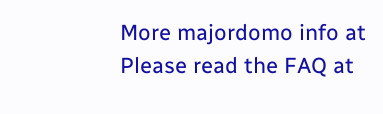More majordomo info at
Please read the FAQ at